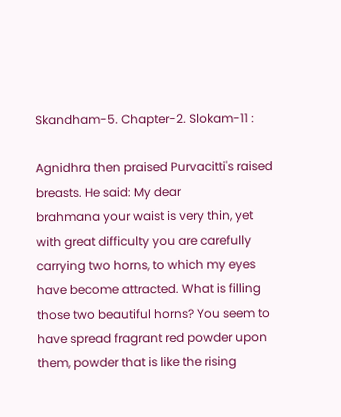Skandham-5. Chapter-2. Slokam-11 :

Agnidhra then praised Purvacitti's raised breasts. He said: My dear
brahmana your waist is very thin, yet with great difficulty you are carefully
carrying two horns, to which my eyes have become attracted. What is filling
those two beautiful horns? You seem to have spread fragrant red powder upon
them, powder that is like the rising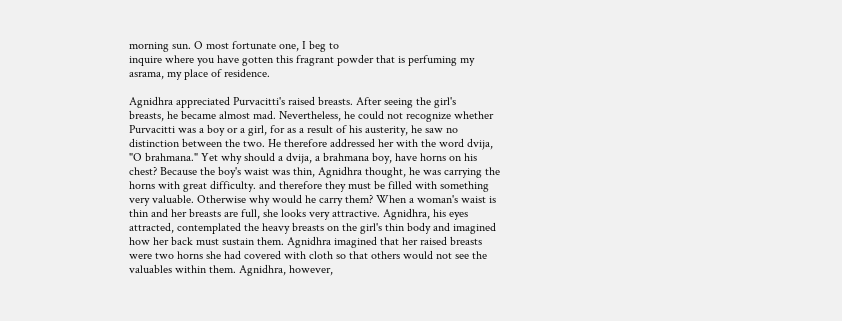morning sun. O most fortunate one, I beg to
inquire where you have gotten this fragrant powder that is perfuming my
asrama, my place of residence.

Agnidhra appreciated Purvacitti's raised breasts. After seeing the girl's
breasts, he became almost mad. Nevertheless, he could not recognize whether
Purvacitti was a boy or a girl, for as a result of his austerity, he saw no
distinction between the two. He therefore addressed her with the word dvija,
"O brahmana." Yet why should a dvija, a brahmana boy, have horns on his
chest? Because the boy's waist was thin, Agnidhra thought, he was carrying the
horns with great difficulty. and therefore they must be filled with something
very valuable. Otherwise why would he carry them? When a woman's waist is
thin and her breasts are full, she looks very attractive. Agnidhra, his eyes
attracted, contemplated the heavy breasts on the girl's thin body and imagined
how her back must sustain them. Agnidhra imagined that her raised breasts
were two horns she had covered with cloth so that others would not see the
valuables within them. Agnidhra, however,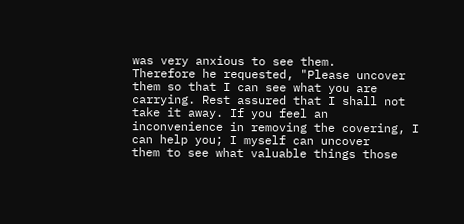was very anxious to see them.
Therefore he requested, "Please uncover them so that I can see what you are
carrying. Rest assured that I shall not take it away. If you feel an
inconvenience in removing the covering, I can help you; I myself can uncover
them to see what valuable things those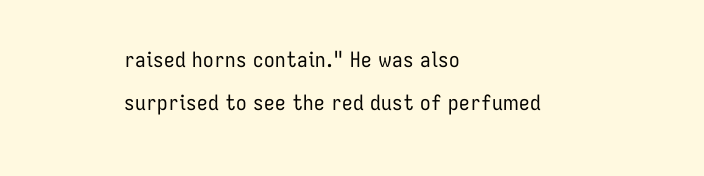raised horns contain." He was also
surprised to see the red dust of perfumed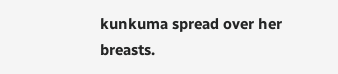kunkuma spread over her breasts.